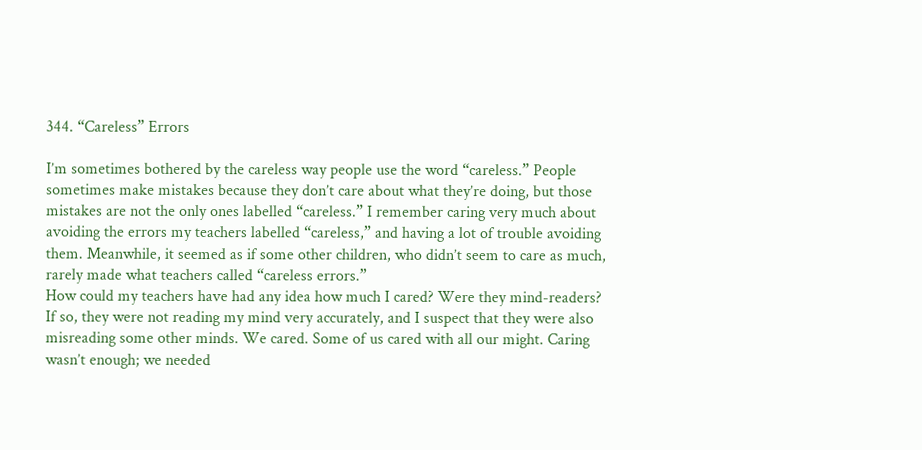344. “Careless” Errors

I’m sometimes bothered by the careless way people use the word “careless.” People sometimes make mistakes because they don’t care about what they’re doing, but those mistakes are not the only ones labelled “careless.” I remember caring very much about avoiding the errors my teachers labelled “careless,” and having a lot of trouble avoiding them. Meanwhile, it seemed as if some other children, who didn’t seem to care as much, rarely made what teachers called “careless errors.”
How could my teachers have had any idea how much I cared? Were they mind-readers? If so, they were not reading my mind very accurately, and I suspect that they were also misreading some other minds. We cared. Some of us cared with all our might. Caring wasn’t enough; we needed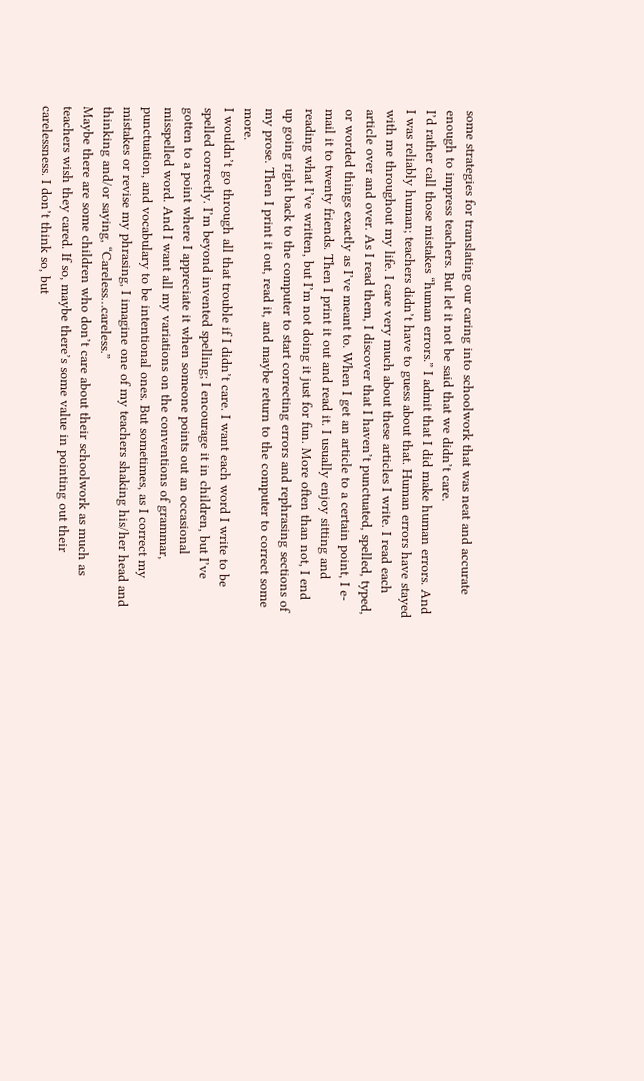some strategies for translating our caring into schoolwork that was neat and accurate enough to impress teachers. But let it not be said that we didn’t care.
I’d rather call those mistakes “human errors.” I admit that I did make human errors. And I was reliably human; teachers didn’t have to guess about that. Human errors have stayed with me throughout my life. I care very much about these articles I write. I read each article over and over. As I read them, I discover that I haven’t punctuated, spelled, typed, or worded things exactly as I’ve meant to. When I get an article to a certain point, I e-mail it to twenty friends. Then I print it out and read it. I usually enjoy sitting and reading what I’ve written, but I’m not doing it just for fun. More often than not, I end up going right back to the computer to start correcting errors and rephrasing sections of my prose. Then I print it out, read it, and maybe return to the computer to correct some more.
I wouldn’t go through all that trouble if I didn’t care. I want each word I write to be spelled correctly. I’m beyond invented spelling; I encourage it in children, but I’ve gotten to a point where I appreciate it when someone points out an occasional misspelled word. And I want all my variations on the conventions of grammar, punctuation, and vocabulary to be intentional ones. But sometimes, as I correct my mistakes or revise my phrasing, I imagine one of my teachers shaking his/her head and thinking and/or saying, “Careless…careless.”
Maybe there are some children who don’t care about their schoolwork as much as teachers wish they cared. If so, maybe there’s some value in pointing out their carelessness. I don’t think so, but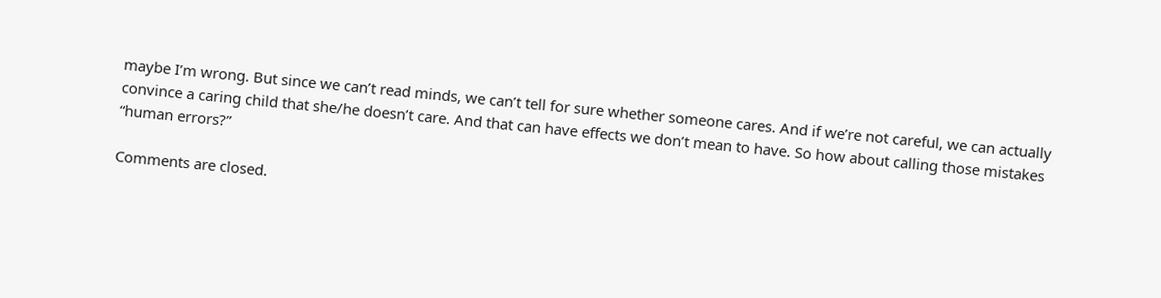maybe I’m wrong. But since we can’t read minds, we can’t tell for sure whether someone cares. And if we’re not careful, we can actually convince a caring child that she/he doesn’t care. And that can have effects we don’t mean to have. So how about calling those mistakes “human errors?”

Comments are closed.